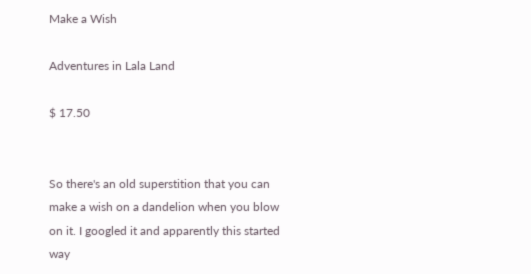Make a Wish

Adventures in Lala Land

$ 17.50


So there's an old superstition that you can make a wish on a dandelion when you blow on it. I googled it and apparently this started way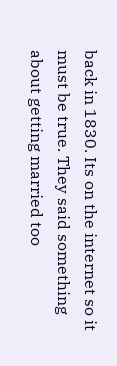back in 1830. Its on the internet so it must be true. They said something about getting married too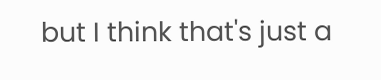but I think that's just a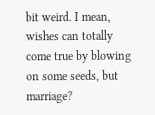bit weird. I mean, wishes can totally come true by blowing on some seeds, but marriage?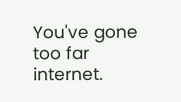You've gone too far internet.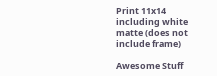Print 11x14 including white matte (does not include frame)

Awesome Stuff